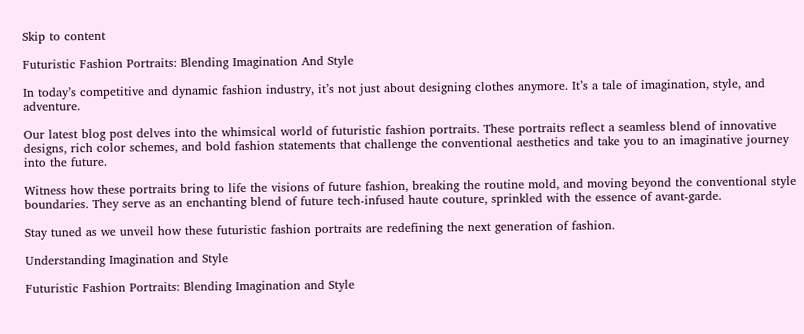Skip to content

Futuristic Fashion Portraits: Blending Imagination And Style

In today’s competitive and dynamic fashion industry, it’s not just about designing clothes anymore. It’s a tale of imagination, style, and adventure.

Our latest blog post delves into the whimsical world of futuristic fashion portraits. These portraits reflect a seamless blend of innovative designs, rich color schemes, and bold fashion statements that challenge the conventional aesthetics and take you to an imaginative journey into the future.

Witness how these portraits bring to life the visions of future fashion, breaking the routine mold, and moving beyond the conventional style boundaries. They serve as an enchanting blend of future tech-infused haute couture, sprinkled with the essence of avant-garde.

Stay tuned as we unveil how these futuristic fashion portraits are redefining the next generation of fashion.

Understanding Imagination and Style

Futuristic Fashion Portraits: Blending Imagination and Style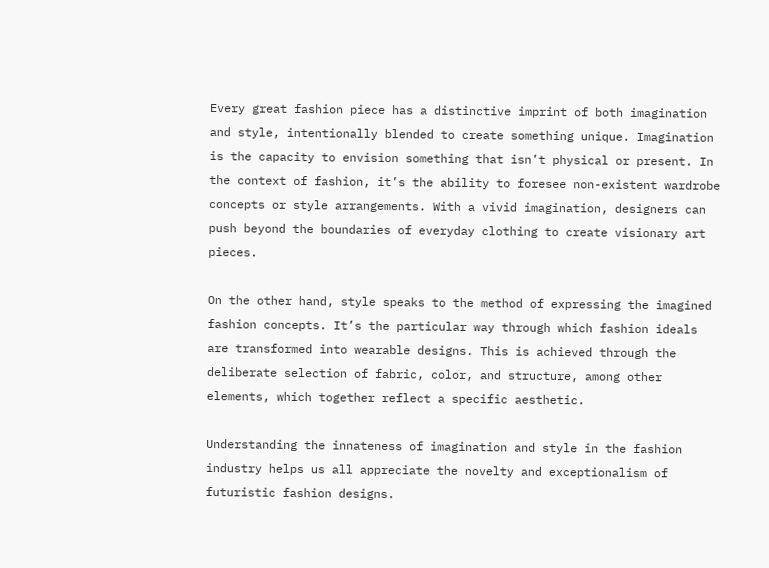Every great fashion piece has a distinctive imprint of both imagination and style, intentionally blended to create something unique. Imagination is the capacity to envision something that isn’t physical or present. In the context of fashion, it’s the ability to foresee non-existent wardrobe concepts or style arrangements. With a vivid imagination, designers can push beyond the boundaries of everyday clothing to create visionary art pieces.

On the other hand, style speaks to the method of expressing the imagined fashion concepts. It’s the particular way through which fashion ideals are transformed into wearable designs. This is achieved through the deliberate selection of fabric, color, and structure, among other elements, which together reflect a specific aesthetic.

Understanding the innateness of imagination and style in the fashion industry helps us all appreciate the novelty and exceptionalism of futuristic fashion designs.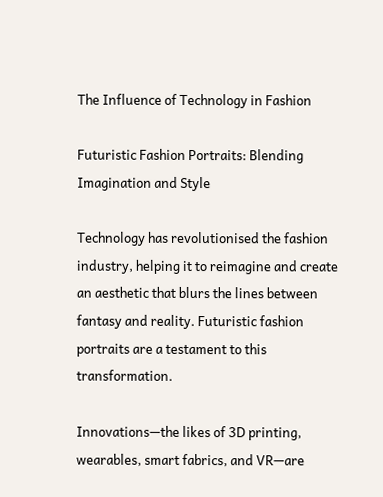The Influence of Technology in Fashion

Futuristic Fashion Portraits: Blending Imagination and Style

Technology has revolutionised the fashion industry, helping it to reimagine and create an aesthetic that blurs the lines between fantasy and reality. Futuristic fashion portraits are a testament to this transformation.

Innovations—the likes of 3D printing, wearables, smart fabrics, and VR—are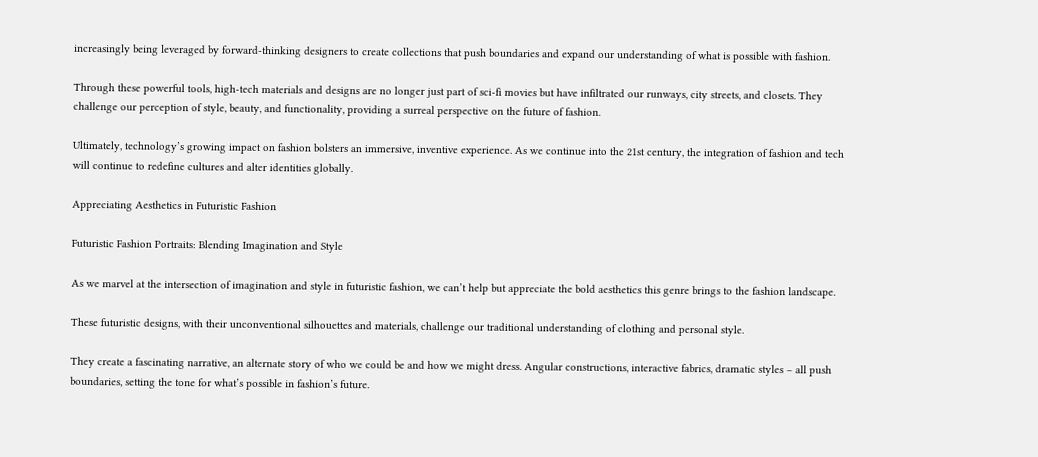increasingly being leveraged by forward-thinking designers to create collections that push boundaries and expand our understanding of what is possible with fashion.

Through these powerful tools, high-tech materials and designs are no longer just part of sci-fi movies but have infiltrated our runways, city streets, and closets. They challenge our perception of style, beauty, and functionality, providing a surreal perspective on the future of fashion.

Ultimately, technology’s growing impact on fashion bolsters an immersive, inventive experience. As we continue into the 21st century, the integration of fashion and tech will continue to redefine cultures and alter identities globally.

Appreciating Aesthetics in Futuristic Fashion

Futuristic Fashion Portraits: Blending Imagination and Style

As we marvel at the intersection of imagination and style in futuristic fashion, we can’t help but appreciate the bold aesthetics this genre brings to the fashion landscape.

These futuristic designs, with their unconventional silhouettes and materials, challenge our traditional understanding of clothing and personal style.

They create a fascinating narrative, an alternate story of who we could be and how we might dress. Angular constructions, interactive fabrics, dramatic styles – all push boundaries, setting the tone for what’s possible in fashion’s future.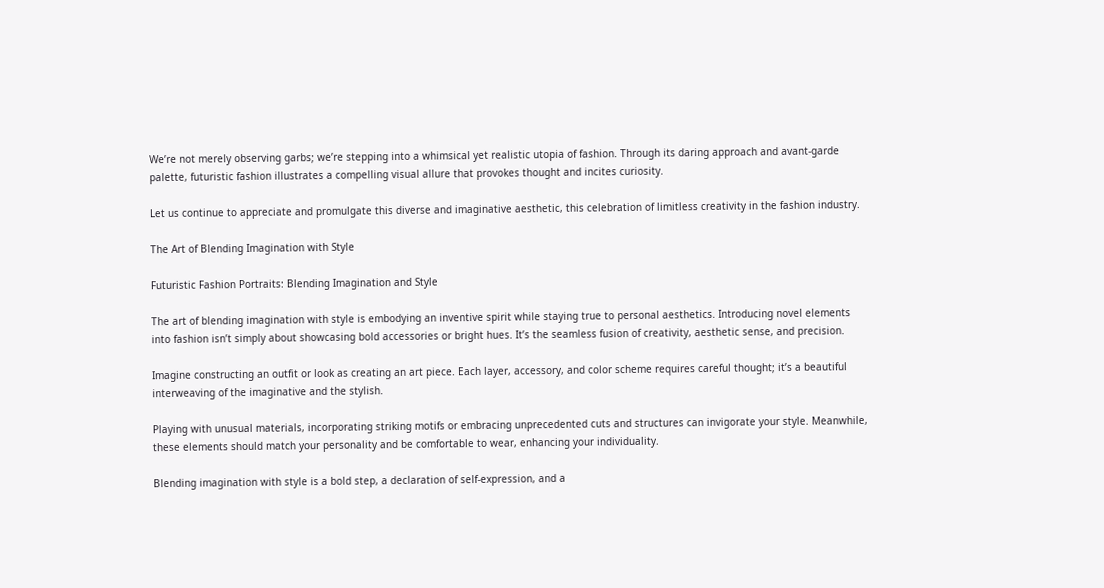We’re not merely observing garbs; we’re stepping into a whimsical yet realistic utopia of fashion. Through its daring approach and avant-garde palette, futuristic fashion illustrates a compelling visual allure that provokes thought and incites curiosity.

Let us continue to appreciate and promulgate this diverse and imaginative aesthetic, this celebration of limitless creativity in the fashion industry.

The Art of Blending Imagination with Style

Futuristic Fashion Portraits: Blending Imagination and Style

The art of blending imagination with style is embodying an inventive spirit while staying true to personal aesthetics. Introducing novel elements into fashion isn’t simply about showcasing bold accessories or bright hues. It’s the seamless fusion of creativity, aesthetic sense, and precision.

Imagine constructing an outfit or look as creating an art piece. Each layer, accessory, and color scheme requires careful thought; it’s a beautiful interweaving of the imaginative and the stylish.

Playing with unusual materials, incorporating striking motifs or embracing unprecedented cuts and structures can invigorate your style. Meanwhile, these elements should match your personality and be comfortable to wear, enhancing your individuality.

Blending imagination with style is a bold step, a declaration of self-expression, and a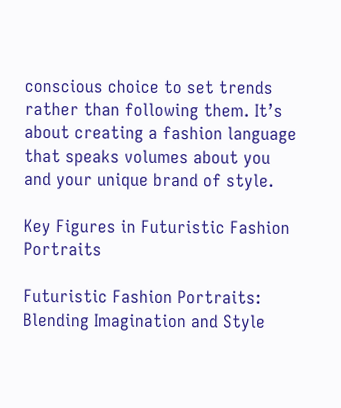conscious choice to set trends rather than following them. It’s about creating a fashion language that speaks volumes about you and your unique brand of style.

Key Figures in Futuristic Fashion Portraits

Futuristic Fashion Portraits: Blending Imagination and Style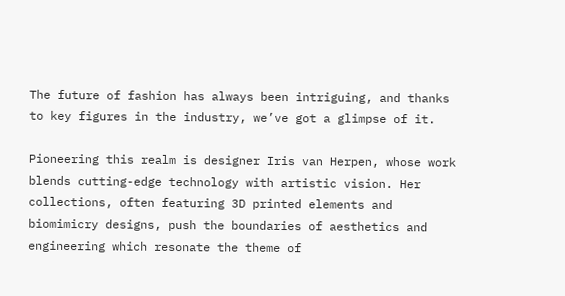The future of fashion has always been intriguing, and thanks to key figures in the industry, we’ve got a glimpse of it.

Pioneering this realm is designer Iris van Herpen, whose work blends cutting-edge technology with artistic vision. Her collections, often featuring 3D printed elements and biomimicry designs, push the boundaries of aesthetics and engineering which resonate the theme of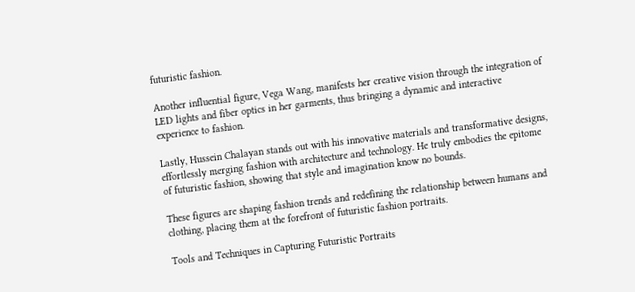futuristic fashion.

Another influential figure, Vega Wang, manifests her creative vision through the integration of LED lights and fiber optics in her garments, thus bringing a dynamic and interactive experience to fashion.

Lastly, Hussein Chalayan stands out with his innovative materials and transformative designs, effortlessly merging fashion with architecture and technology. He truly embodies the epitome of futuristic fashion, showing that style and imagination know no bounds.

These figures are shaping fashion trends and redefining the relationship between humans and clothing, placing them at the forefront of futuristic fashion portraits.

Tools and Techniques in Capturing Futuristic Portraits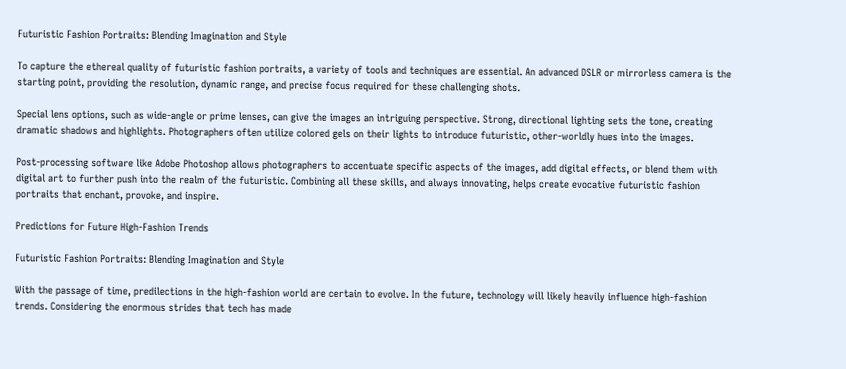Futuristic Fashion Portraits: Blending Imagination and Style

To capture the ethereal quality of futuristic fashion portraits, a variety of tools and techniques are essential. An advanced DSLR or mirrorless camera is the starting point, providing the resolution, dynamic range, and precise focus required for these challenging shots.

Special lens options, such as wide-angle or prime lenses, can give the images an intriguing perspective. Strong, directional lighting sets the tone, creating dramatic shadows and highlights. Photographers often utilize colored gels on their lights to introduce futuristic, other-worldly hues into the images.

Post-processing software like Adobe Photoshop allows photographers to accentuate specific aspects of the images, add digital effects, or blend them with digital art to further push into the realm of the futuristic. Combining all these skills, and always innovating, helps create evocative futuristic fashion portraits that enchant, provoke, and inspire.

Predictions for Future High-Fashion Trends

Futuristic Fashion Portraits: Blending Imagination and Style

With the passage of time, predilections in the high-fashion world are certain to evolve. In the future, technology will likely heavily influence high-fashion trends. Considering the enormous strides that tech has made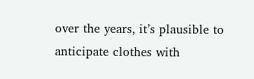over the years, it’s plausible to anticipate clothes with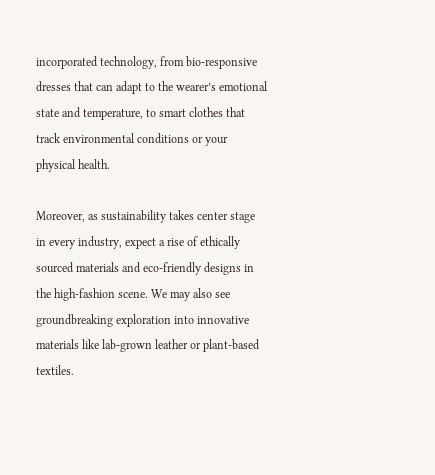incorporated technology, from bio-responsive dresses that can adapt to the wearer’s emotional state and temperature, to smart clothes that track environmental conditions or your physical health.

Moreover, as sustainability takes center stage in every industry, expect a rise of ethically sourced materials and eco-friendly designs in the high-fashion scene. We may also see groundbreaking exploration into innovative materials like lab-grown leather or plant-based textiles.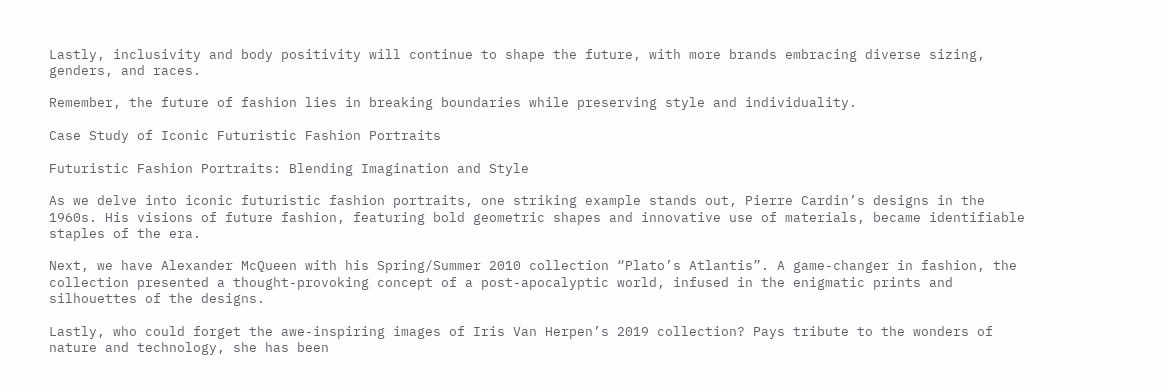Lastly, inclusivity and body positivity will continue to shape the future, with more brands embracing diverse sizing, genders, and races.

Remember, the future of fashion lies in breaking boundaries while preserving style and individuality.

Case Study of Iconic Futuristic Fashion Portraits

Futuristic Fashion Portraits: Blending Imagination and Style

As we delve into iconic futuristic fashion portraits, one striking example stands out, Pierre Cardin’s designs in the 1960s. His visions of future fashion, featuring bold geometric shapes and innovative use of materials, became identifiable staples of the era.

Next, we have Alexander McQueen with his Spring/Summer 2010 collection “Plato’s Atlantis”. A game-changer in fashion, the collection presented a thought-provoking concept of a post-apocalyptic world, infused in the enigmatic prints and silhouettes of the designs.

Lastly, who could forget the awe-inspiring images of Iris Van Herpen’s 2019 collection? Pays tribute to the wonders of nature and technology, she has been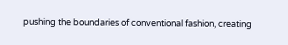pushing the boundaries of conventional fashion, creating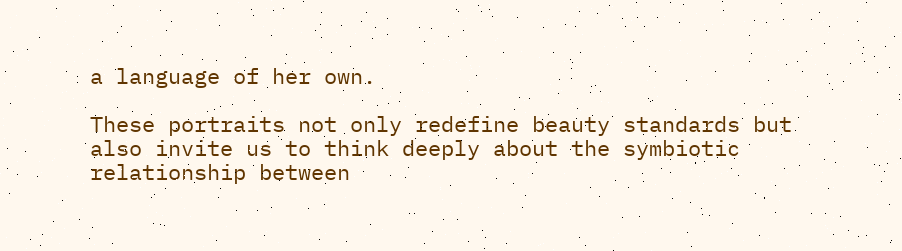a language of her own.

These portraits not only redefine beauty standards but also invite us to think deeply about the symbiotic relationship between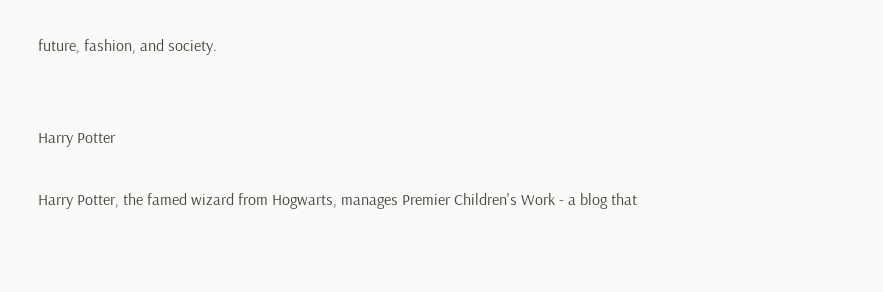future, fashion, and society.


Harry Potter

Harry Potter, the famed wizard from Hogwarts, manages Premier Children's Work - a blog that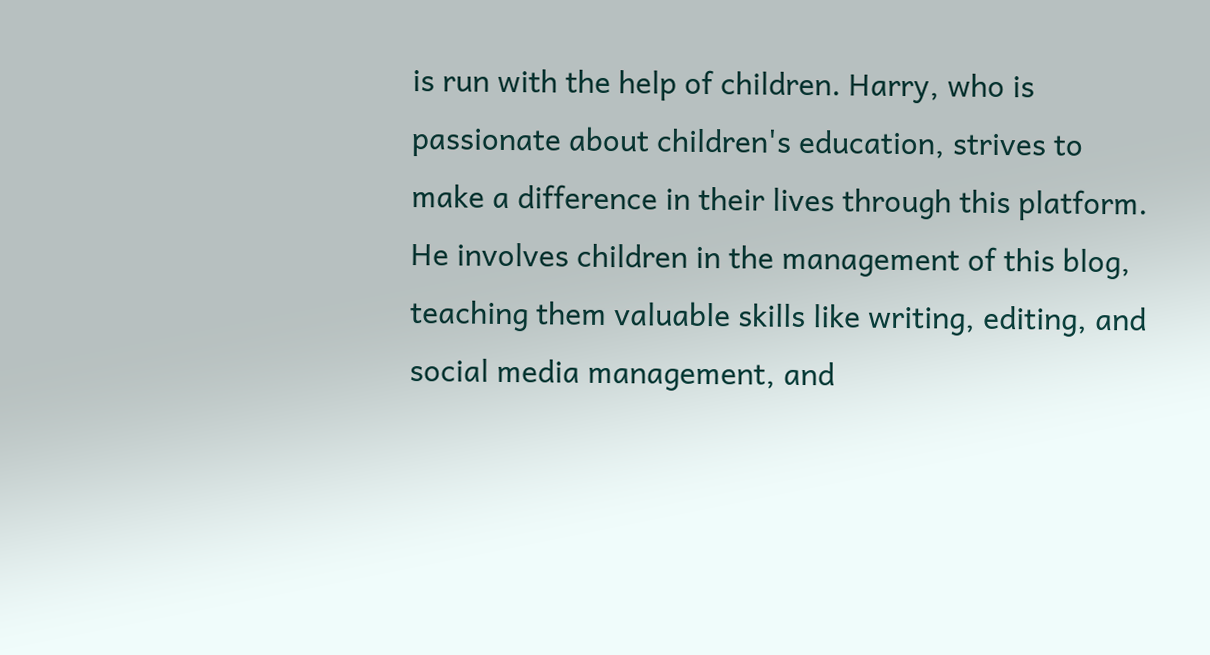is run with the help of children. Harry, who is passionate about children's education, strives to make a difference in their lives through this platform. He involves children in the management of this blog, teaching them valuable skills like writing, editing, and social media management, and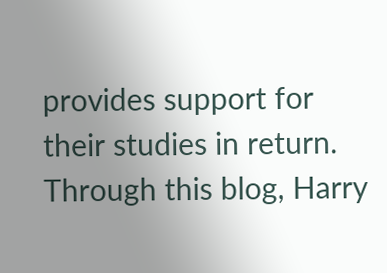provides support for their studies in return. Through this blog, Harry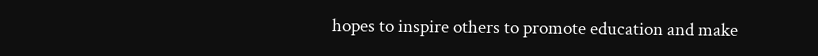hopes to inspire others to promote education and make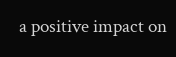a positive impact on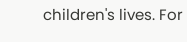children's lives. For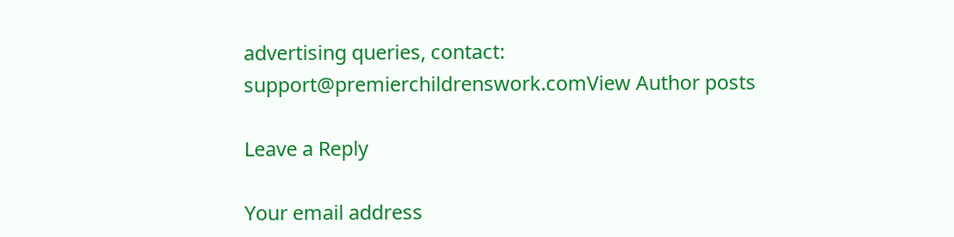advertising queries, contact: support@premierchildrenswork.comView Author posts

Leave a Reply

Your email address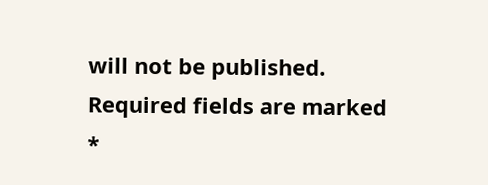will not be published. Required fields are marked *